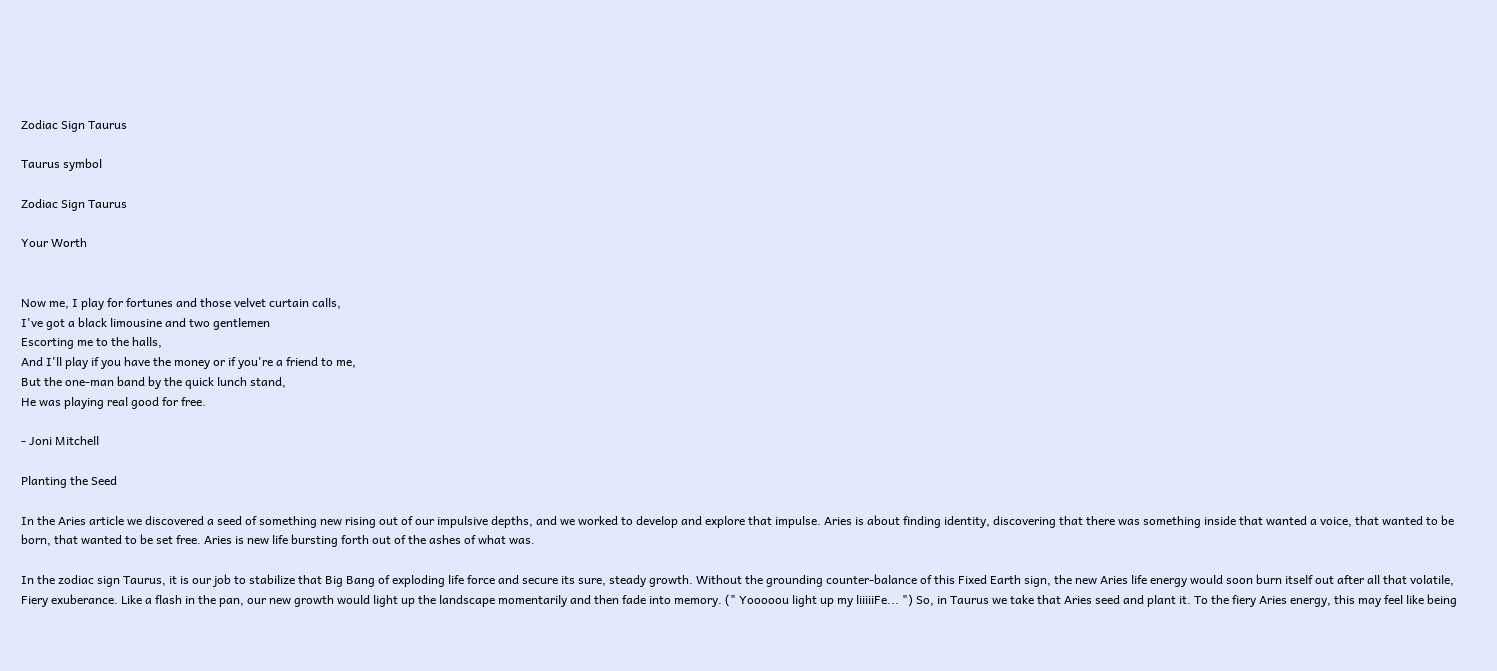Zodiac Sign Taurus

Taurus symbol

Zodiac Sign Taurus

Your Worth


Now me, I play for fortunes and those velvet curtain calls,
I've got a black limousine and two gentlemen
Escorting me to the halls,
And I'll play if you have the money or if you're a friend to me,
But the one-man band by the quick lunch stand,
He was playing real good for free.

- Joni Mitchell

Planting the Seed

In the Aries article we discovered a seed of something new rising out of our impulsive depths, and we worked to develop and explore that impulse. Aries is about finding identity, discovering that there was something inside that wanted a voice, that wanted to be born, that wanted to be set free. Aries is new life bursting forth out of the ashes of what was.

In the zodiac sign Taurus, it is our job to stabilize that Big Bang of exploding life force and secure its sure, steady growth. Without the grounding counter-balance of this Fixed Earth sign, the new Aries life energy would soon burn itself out after all that volatile, Fiery exuberance. Like a flash in the pan, our new growth would light up the landscape momentarily and then fade into memory. (" Yooooou light up my liiiiiFe... ") So, in Taurus we take that Aries seed and plant it. To the fiery Aries energy, this may feel like being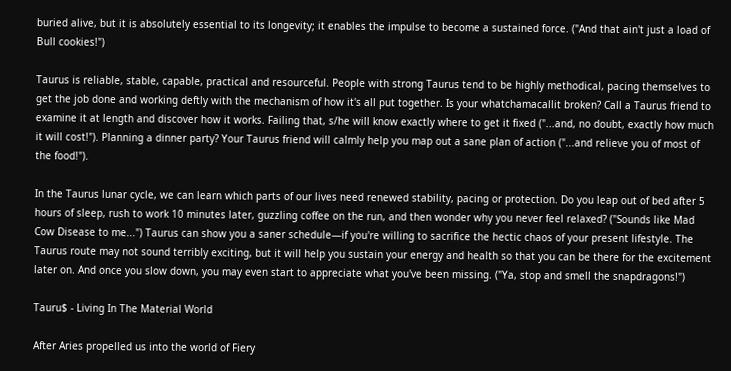buried alive, but it is absolutely essential to its longevity; it enables the impulse to become a sustained force. ("And that ain't just a load of Bull cookies!")

Taurus is reliable, stable, capable, practical and resourceful. People with strong Taurus tend to be highly methodical, pacing themselves to get the job done and working deftly with the mechanism of how it's all put together. Is your whatchamacallit broken? Call a Taurus friend to examine it at length and discover how it works. Failing that, s/he will know exactly where to get it fixed ("...and, no doubt, exactly how much it will cost!"). Planning a dinner party? Your Taurus friend will calmly help you map out a sane plan of action ("...and relieve you of most of the food!").

In the Taurus lunar cycle, we can learn which parts of our lives need renewed stability, pacing or protection. Do you leap out of bed after 5 hours of sleep, rush to work 10 minutes later, guzzling coffee on the run, and then wonder why you never feel relaxed? ("Sounds like Mad Cow Disease to me...") Taurus can show you a saner schedule—if you're willing to sacrifice the hectic chaos of your present lifestyle. The Taurus route may not sound terribly exciting, but it will help you sustain your energy and health so that you can be there for the excitement later on. And once you slow down, you may even start to appreciate what you've been missing. ("Ya, stop and smell the snapdragons!")

Tauru$ - Living In The Material World

After Aries propelled us into the world of Fiery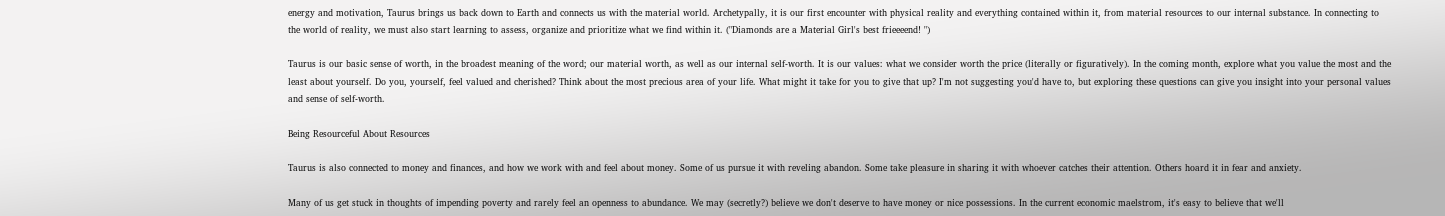energy and motivation, Taurus brings us back down to Earth and connects us with the material world. Archetypally, it is our first encounter with physical reality and everything contained within it, from material resources to our internal substance. In connecting to the world of reality, we must also start learning to assess, organize and prioritize what we find within it. ("Diamonds are a Material Girl's best frieeeend! ")

Taurus is our basic sense of worth, in the broadest meaning of the word; our material worth, as well as our internal self-worth. It is our values: what we consider worth the price (literally or figuratively). In the coming month, explore what you value the most and the least about yourself. Do you, yourself, feel valued and cherished? Think about the most precious area of your life. What might it take for you to give that up? I'm not suggesting you'd have to, but exploring these questions can give you insight into your personal values and sense of self-worth.

Being Resourceful About Resources

Taurus is also connected to money and finances, and how we work with and feel about money. Some of us pursue it with reveling abandon. Some take pleasure in sharing it with whoever catches their attention. Others hoard it in fear and anxiety.

Many of us get stuck in thoughts of impending poverty and rarely feel an openness to abundance. We may (secretly?) believe we don't deserve to have money or nice possessions. In the current economic maelstrom, it's easy to believe that we'll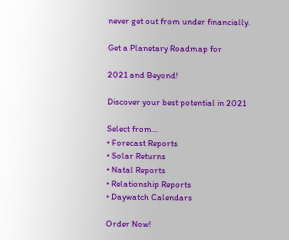never get out from under financially.

Get a Planetary Roadmap for

2021 and Beyond!

Discover your best potential in 2021

Select from...
• Forecast Reports
• Solar Returns
• Natal Reports
• Relationship Reports
• Daywatch Calendars

Order Now!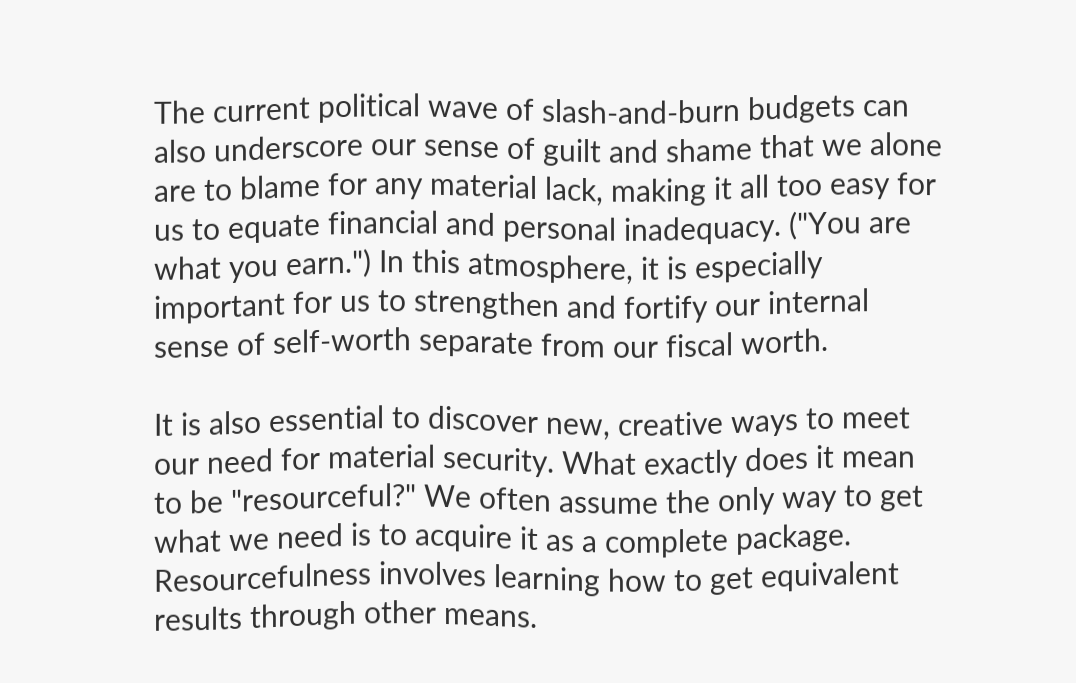The current political wave of slash-and-burn budgets can also underscore our sense of guilt and shame that we alone are to blame for any material lack, making it all too easy for us to equate financial and personal inadequacy. ("You are what you earn.") In this atmosphere, it is especially important for us to strengthen and fortify our internal sense of self-worth separate from our fiscal worth.

It is also essential to discover new, creative ways to meet our need for material security. What exactly does it mean to be "resourceful?" We often assume the only way to get what we need is to acquire it as a complete package. Resourcefulness involves learning how to get equivalent results through other means.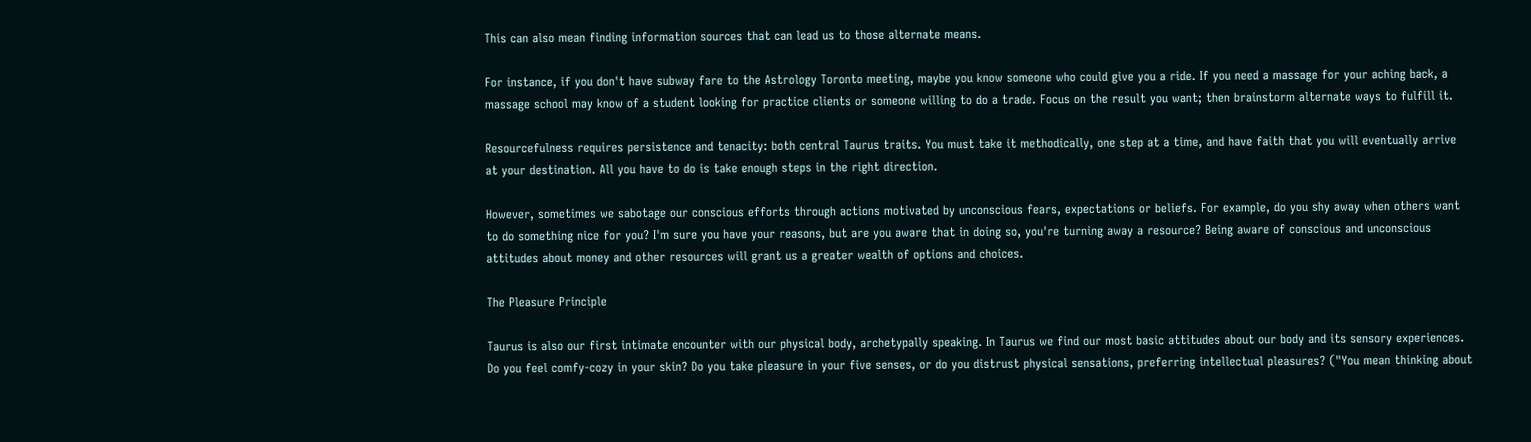This can also mean finding information sources that can lead us to those alternate means.

For instance, if you don't have subway fare to the Astrology Toronto meeting, maybe you know someone who could give you a ride. If you need a massage for your aching back, a massage school may know of a student looking for practice clients or someone willing to do a trade. Focus on the result you want; then brainstorm alternate ways to fulfill it.

Resourcefulness requires persistence and tenacity: both central Taurus traits. You must take it methodically, one step at a time, and have faith that you will eventually arrive at your destination. All you have to do is take enough steps in the right direction.

However, sometimes we sabotage our conscious efforts through actions motivated by unconscious fears, expectations or beliefs. For example, do you shy away when others want to do something nice for you? I'm sure you have your reasons, but are you aware that in doing so, you're turning away a resource? Being aware of conscious and unconscious attitudes about money and other resources will grant us a greater wealth of options and choices.

The Pleasure Principle

Taurus is also our first intimate encounter with our physical body, archetypally speaking. In Taurus we find our most basic attitudes about our body and its sensory experiences. Do you feel comfy-cozy in your skin? Do you take pleasure in your five senses, or do you distrust physical sensations, preferring intellectual pleasures? ("You mean thinking about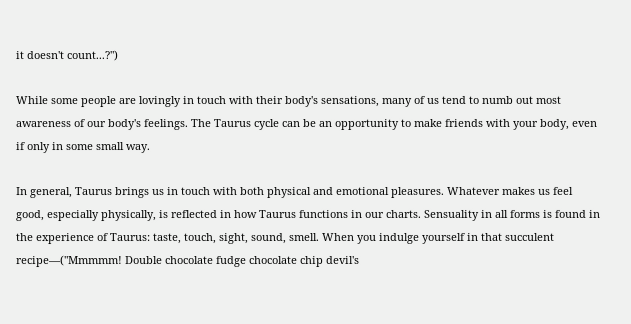it doesn't count...?")

While some people are lovingly in touch with their body's sensations, many of us tend to numb out most awareness of our body's feelings. The Taurus cycle can be an opportunity to make friends with your body, even if only in some small way.

In general, Taurus brings us in touch with both physical and emotional pleasures. Whatever makes us feel good, especially physically, is reflected in how Taurus functions in our charts. Sensuality in all forms is found in the experience of Taurus: taste, touch, sight, sound, smell. When you indulge yourself in that succulent recipe—("Mmmmm! Double chocolate fudge chocolate chip devil's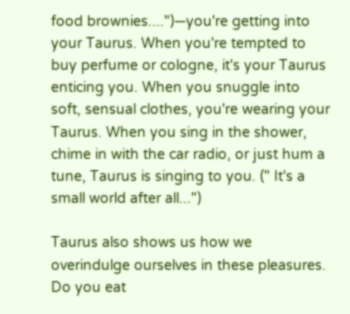food brownies....")—you're getting into your Taurus. When you're tempted to buy perfume or cologne, it's your Taurus enticing you. When you snuggle into soft, sensual clothes, you're wearing your Taurus. When you sing in the shower, chime in with the car radio, or just hum a tune, Taurus is singing to you. (" It's a small world after all...")

Taurus also shows us how we overindulge ourselves in these pleasures. Do you eat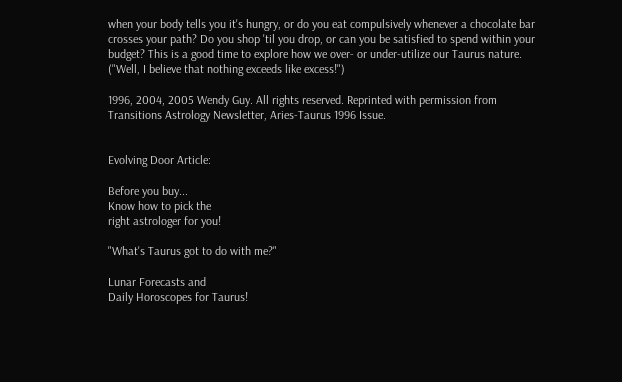when your body tells you it's hungry, or do you eat compulsively whenever a chocolate bar crosses your path? Do you shop 'til you drop, or can you be satisfied to spend within your budget? This is a good time to explore how we over- or under-utilize our Taurus nature. ("Well, I believe that nothing exceeds like excess!")

1996, 2004, 2005 Wendy Guy. All rights reserved. Reprinted with permission from Transitions Astrology Newsletter, Aries-Taurus 1996 Issue.


Evolving Door Article:

Before you buy...
Know how to pick the
right astrologer for you!

"What's Taurus got to do with me?"

Lunar Forecasts and
Daily Horoscopes for Taurus!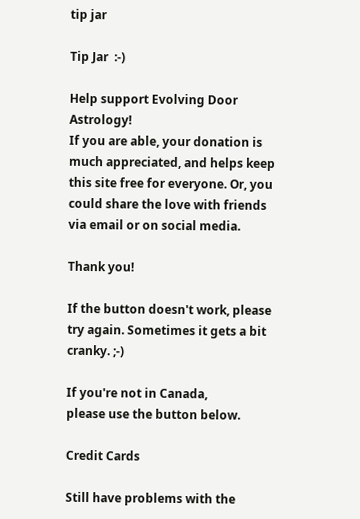tip jar

Tip Jar  :-)

Help support Evolving Door Astrology!
If you are able, your donation is much appreciated, and helps keep this site free for everyone. Or, you could share the love with friends via email or on social media.

Thank you!

If the button doesn't work, please try again. Sometimes it gets a bit cranky. ;-)

If you're not in Canada,
please use the button below.

Credit Cards

Still have problems with the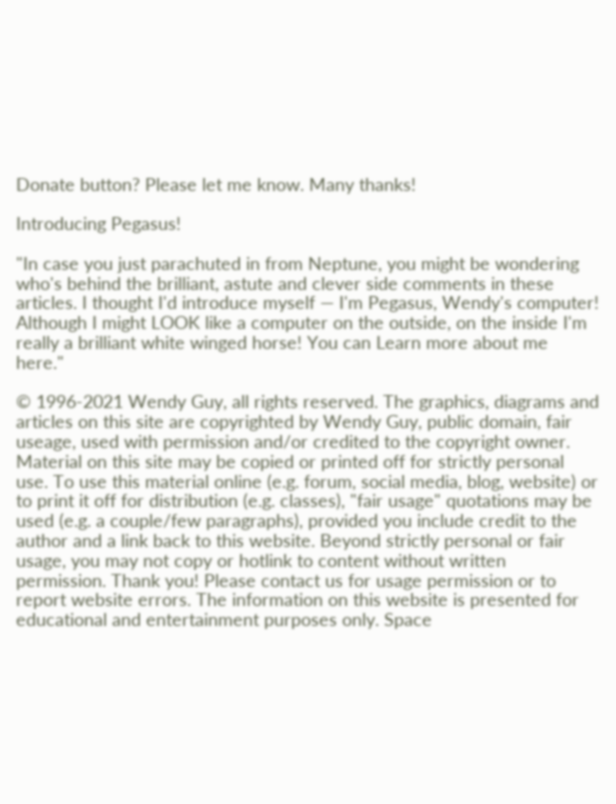Donate button? Please let me know. Many thanks!

Introducing Pegasus!

"In case you just parachuted in from Neptune, you might be wondering who's behind the brilliant, astute and clever side comments in these articles. I thought I'd introduce myself — I'm Pegasus, Wendy's computer! Although I might LOOK like a computer on the outside, on the inside I'm really a brilliant white winged horse! You can Learn more about me here."

© 1996-2021 Wendy Guy, all rights reserved. The graphics, diagrams and articles on this site are copyrighted by Wendy Guy, public domain, fair useage, used with permission and/or credited to the copyright owner. Material on this site may be copied or printed off for strictly personal use. To use this material online (e.g. forum, social media, blog, website) or to print it off for distribution (e.g. classes), "fair usage" quotations may be used (e.g. a couple/few paragraphs), provided you include credit to the author and a link back to this website. Beyond strictly personal or fair usage, you may not copy or hotlink to content without written permission. Thank you! Please contact us for usage permission or to report website errors. The information on this website is presented for educational and entertainment purposes only. Space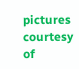pictures courtesy of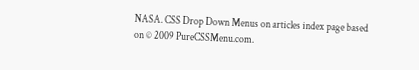NASA. CSS Drop Down Menus on articles index page based on © 2009 PureCSSMenu.com.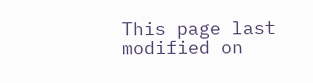This page last modified on